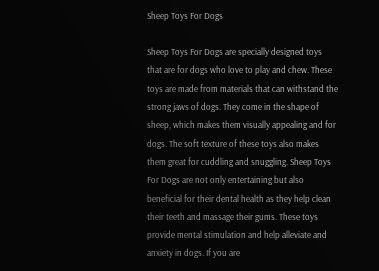Sheep Toys For Dogs

Sheep Toys For Dogs are specially designed toys that are for dogs who love to play and chew. These toys are made from materials that can withstand the strong jaws of dogs. They come in the shape of sheep, which makes them visually appealing and for dogs. The soft texture of these toys also makes them great for cuddling and snuggling. Sheep Toys For Dogs are not only entertaining but also beneficial for their dental health as they help clean their teeth and massage their gums. These toys provide mental stimulation and help alleviate and anxiety in dogs. If you are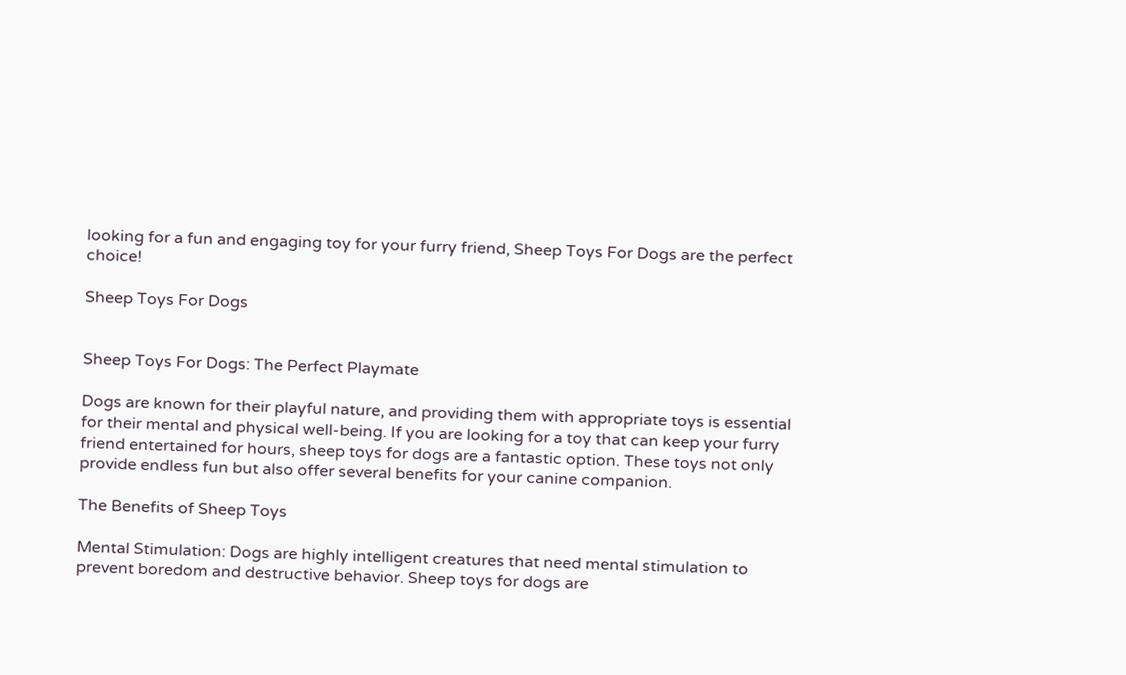looking for a fun and engaging toy for your furry friend, Sheep Toys For Dogs are the perfect choice!

Sheep Toys For Dogs


Sheep Toys For Dogs: The Perfect Playmate

Dogs are known for their playful nature, and providing them with appropriate toys is essential for their mental and physical well-being. If you are looking for a toy that can keep your furry friend entertained for hours, sheep toys for dogs are a fantastic option. These toys not only provide endless fun but also offer several benefits for your canine companion.

The Benefits of Sheep Toys

Mental Stimulation: Dogs are highly intelligent creatures that need mental stimulation to prevent boredom and destructive behavior. Sheep toys for dogs are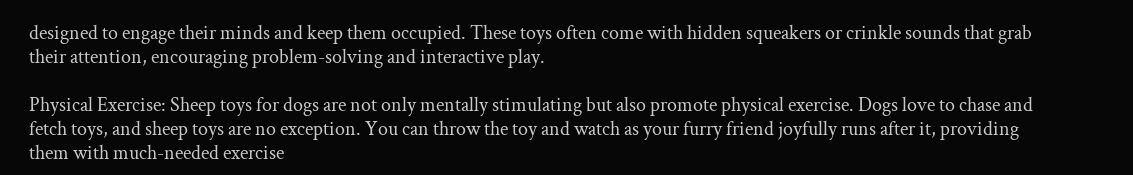designed to engage their minds and keep them occupied. These toys often come with hidden squeakers or crinkle sounds that grab their attention, encouraging problem-solving and interactive play.

Physical Exercise: Sheep toys for dogs are not only mentally stimulating but also promote physical exercise. Dogs love to chase and fetch toys, and sheep toys are no exception. You can throw the toy and watch as your furry friend joyfully runs after it, providing them with much-needed exercise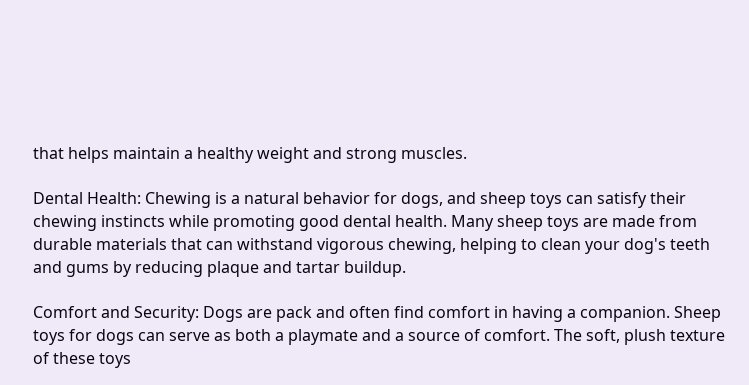that helps maintain a healthy weight and strong muscles.

Dental Health: Chewing is a natural behavior for dogs, and sheep toys can satisfy their chewing instincts while promoting good dental health. Many sheep toys are made from durable materials that can withstand vigorous chewing, helping to clean your dog's teeth and gums by reducing plaque and tartar buildup.

Comfort and Security: Dogs are pack and often find comfort in having a companion. Sheep toys for dogs can serve as both a playmate and a source of comfort. The soft, plush texture of these toys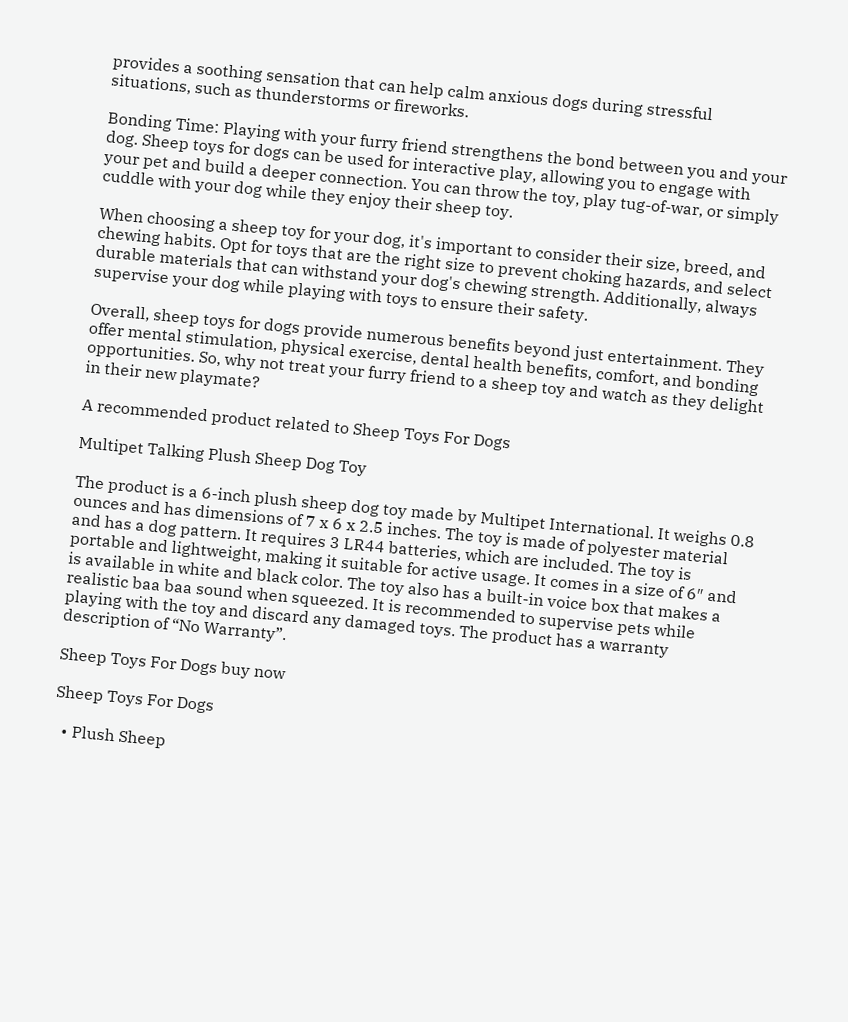provides a soothing sensation that can help calm anxious dogs during stressful situations, such as thunderstorms or fireworks.

Bonding Time: Playing with your furry friend strengthens the bond between you and your dog. Sheep toys for dogs can be used for interactive play, allowing you to engage with your pet and build a deeper connection. You can throw the toy, play tug-of-war, or simply cuddle with your dog while they enjoy their sheep toy.

When choosing a sheep toy for your dog, it's important to consider their size, breed, and chewing habits. Opt for toys that are the right size to prevent choking hazards, and select durable materials that can withstand your dog's chewing strength. Additionally, always supervise your dog while playing with toys to ensure their safety.

Overall, sheep toys for dogs provide numerous benefits beyond just entertainment. They offer mental stimulation, physical exercise, dental health benefits, comfort, and bonding opportunities. So, why not treat your furry friend to a sheep toy and watch as they delight in their new playmate?

A recommended product related to Sheep Toys For Dogs

Multipet Talking Plush Sheep Dog Toy

The product is a 6-inch plush sheep dog toy made by Multipet International. It weighs 0.8 ounces and has dimensions of 7 x 6 x 2.5 inches. The toy is made of polyester material and has a dog pattern. It requires 3 LR44 batteries, which are included. The toy is portable and lightweight, making it suitable for active usage. It comes in a size of 6″ and is available in white and black color. The toy also has a built-in voice box that makes a realistic baa baa sound when squeezed. It is recommended to supervise pets while playing with the toy and discard any damaged toys. The product has a warranty description of “No Warranty”.

Sheep Toys For Dogs buy now

Sheep Toys For Dogs

  • Plush Sheep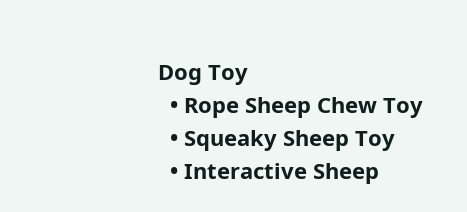Dog Toy
  • Rope Sheep Chew Toy
  • Squeaky Sheep Toy
  • Interactive Sheep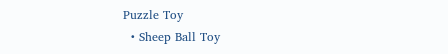Puzzle Toy
  • Sheep Ball Toy